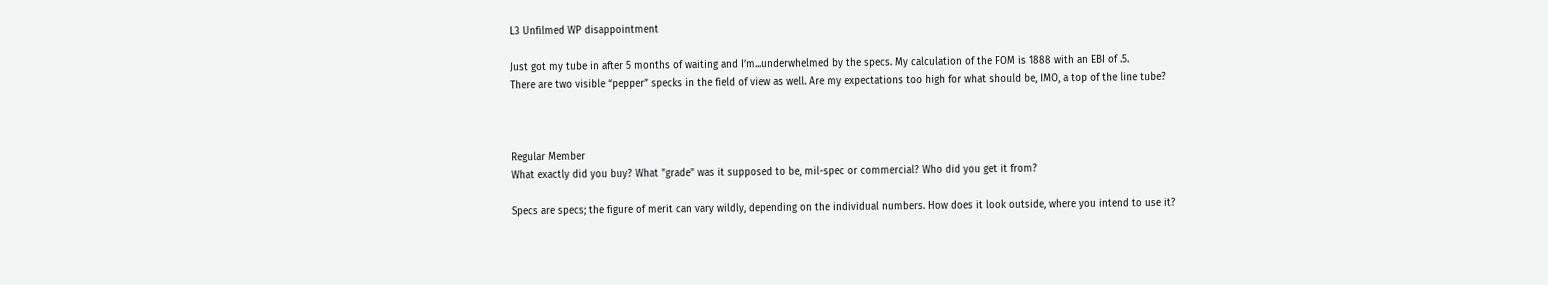L3 Unfilmed WP disappointment

Just got my tube in after 5 months of waiting and I’m...underwhelmed by the specs. My calculation of the FOM is 1888 with an EBI of .5.
There are two visible “pepper” specks in the field of view as well. Are my expectations too high for what should be, IMO, a top of the line tube?



Regular Member
What exactly did you buy? What "grade" was it supposed to be, mil-spec or commercial? Who did you get it from?

Specs are specs; the figure of merit can vary wildly, depending on the individual numbers. How does it look outside, where you intend to use it?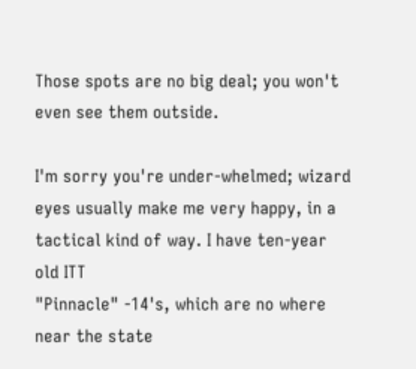Those spots are no big deal; you won't even see them outside.

I'm sorry you're under-whelmed; wizard eyes usually make me very happy, in a tactical kind of way. I have ten-year old ITT
"Pinnacle" -14's, which are no where near the state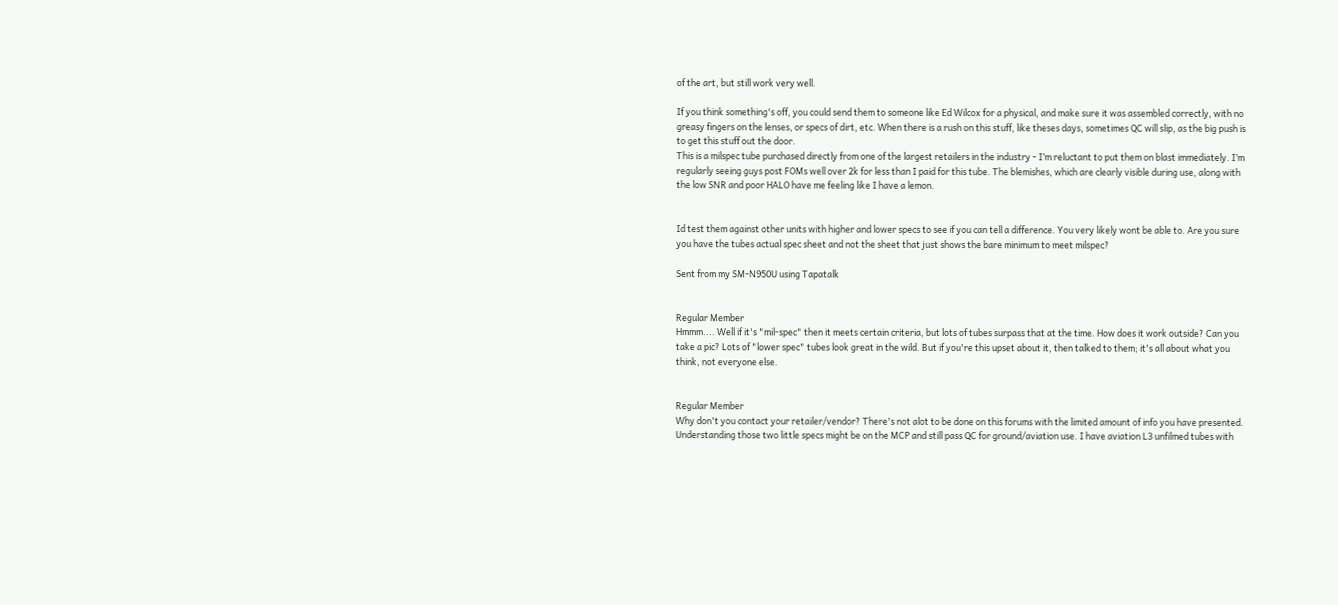of the art, but still work very well.

If you think something's off, you could send them to someone like Ed Wilcox for a physical, and make sure it was assembled correctly, with no greasy fingers on the lenses, or specs of dirt, etc. When there is a rush on this stuff, like theses days, sometimes QC will slip, as the big push is to get this stuff out the door.
This is a milspec tube purchased directly from one of the largest retailers in the industry - I’m reluctant to put them on blast immediately. I’m regularly seeing guys post FOMs well over 2k for less than I paid for this tube. The blemishes, which are clearly visible during use, along with the low SNR and poor HALO have me feeling like I have a lemon.


Id test them against other units with higher and lower specs to see if you can tell a difference. You very likely wont be able to. Are you sure you have the tubes actual spec sheet and not the sheet that just shows the bare minimum to meet milspec?

Sent from my SM-N950U using Tapatalk


Regular Member
Hmmm.... Well if it's "mil-spec" then it meets certain criteria, but lots of tubes surpass that at the time. How does it work outside? Can you take a pic? Lots of "lower spec" tubes look great in the wild. But if you're this upset about it, then talked to them; it's all about what you think, not everyone else.


Regular Member
Why don't you contact your retailer/vendor? There's not alot to be done on this forums with the limited amount of info you have presented. Understanding those two little specs might be on the MCP and still pass QC for ground/aviation use. I have aviation L3 unfilmed tubes with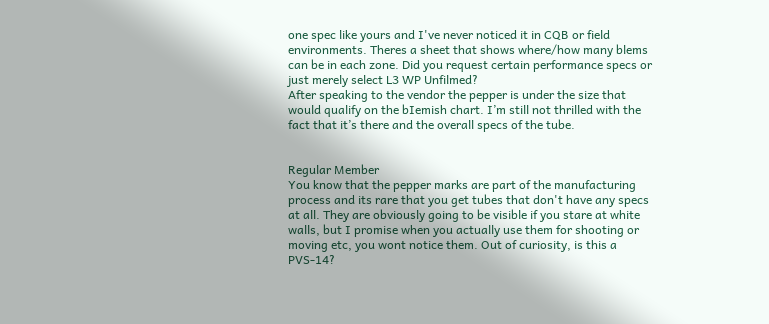one spec like yours and I've never noticed it in CQB or field environments. Theres a sheet that shows where/how many blems can be in each zone. Did you request certain performance specs or just merely select L3 WP Unfilmed?
After speaking to the vendor the pepper is under the size that would qualify on the bIemish chart. I’m still not thrilled with the fact that it’s there and the overall specs of the tube.


Regular Member
You know that the pepper marks are part of the manufacturing process and its rare that you get tubes that don't have any specs at all. They are obviously going to be visible if you stare at white walls, but I promise when you actually use them for shooting or moving etc, you wont notice them. Out of curiosity, is this a PVS-14?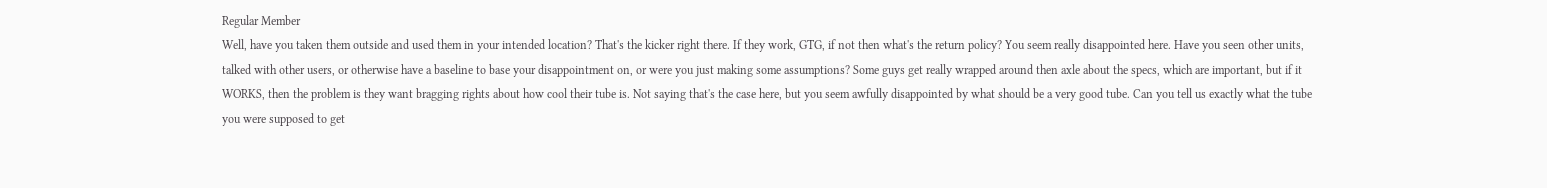Regular Member
Well, have you taken them outside and used them in your intended location? That's the kicker right there. If they work, GTG, if not then what's the return policy? You seem really disappointed here. Have you seen other units, talked with other users, or otherwise have a baseline to base your disappointment on, or were you just making some assumptions? Some guys get really wrapped around then axle about the specs, which are important, but if it WORKS, then the problem is they want bragging rights about how cool their tube is. Not saying that's the case here, but you seem awfully disappointed by what should be a very good tube. Can you tell us exactly what the tube you were supposed to get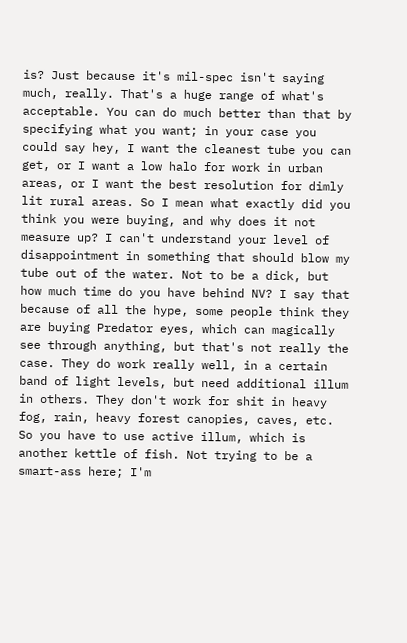is? Just because it's mil-spec isn't saying much, really. That's a huge range of what's acceptable. You can do much better than that by specifying what you want; in your case you could say hey, I want the cleanest tube you can get, or I want a low halo for work in urban areas, or I want the best resolution for dimly lit rural areas. So I mean what exactly did you think you were buying, and why does it not measure up? I can't understand your level of disappointment in something that should blow my tube out of the water. Not to be a dick, but how much time do you have behind NV? I say that because of all the hype, some people think they are buying Predator eyes, which can magically see through anything, but that's not really the case. They do work really well, in a certain band of light levels, but need additional illum in others. They don't work for shit in heavy fog, rain, heavy forest canopies, caves, etc. So you have to use active illum, which is another kettle of fish. Not trying to be a smart-ass here; I'm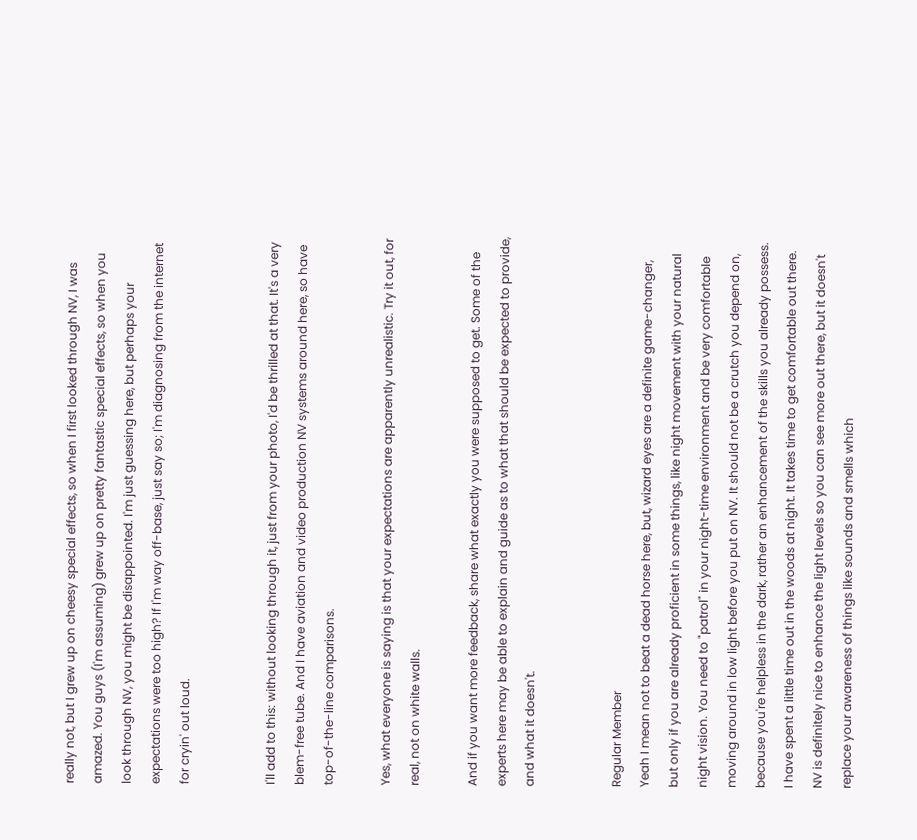really not, but I grew up on cheesy special effects, so when I first looked through NV, I was amazed. You guys (I'm assuming) grew up on pretty fantastic special effects, so when you look through NV, you might be disappointed. I'm just guessing here, but perhaps your expectations were too high? If I'm way off-base, just say so; I'm diagnosing from the internet for cryin' out loud.


I'll add to this: without looking through it, just from your photo, I'd be thrilled at that. It's a very blem-free tube. And I have aviation and video production NV systems around here, so have top-of-the-line comparisons.

Yes, what everyone is saying is that your expectations are apparently unrealistic. Try it out, for real, not on white walls.

And if you want more feedback, share what exactly you were supposed to get. Some of the experts here may be able to explain and guide as to what that should be expected to provide, and what it doesn't.


Regular Member
Yeah I mean not to beat a dead horse here, but, wizard eyes are a definite game-changer, but only if you are already proficient in some things, like night movement with your natural night vision. You need to "patrol" in your night-time environment and be very comfortable moving around in low light before you put on NV. It should not be a crutch you depend on, because you're helpless in the dark, rather an enhancement of the skills you already possess. I have spent a little time out in the woods at night. It takes time to get comfortable out there. NV is definitely nice to enhance the light levels so you can see more out there, but it doesn't replace your awareness of things like sounds and smells which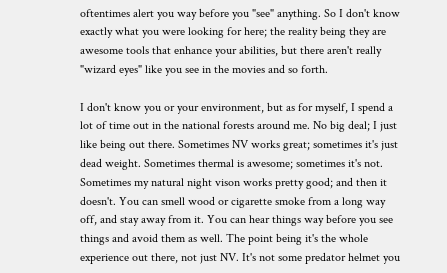oftentimes alert you way before you "see" anything. So I don't know exactly what you were looking for here; the reality being they are awesome tools that enhance your abilities, but there aren't really "wizard eyes" like you see in the movies and so forth.

I don't know you or your environment, but as for myself, I spend a lot of time out in the national forests around me. No big deal; I just like being out there. Sometimes NV works great; sometimes it's just dead weight. Sometimes thermal is awesome; sometimes it's not. Sometimes my natural night vison works pretty good; and then it doesn't. You can smell wood or cigarette smoke from a long way off, and stay away from it. You can hear things way before you see things and avoid them as well. The point being it's the whole experience out there, not just NV. It's not some predator helmet you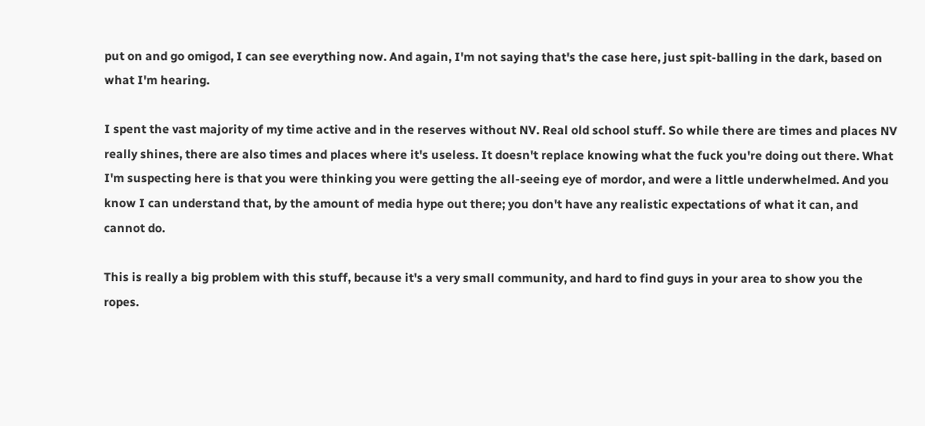put on and go omigod, I can see everything now. And again, I'm not saying that's the case here, just spit-balling in the dark, based on what I'm hearing.

I spent the vast majority of my time active and in the reserves without NV. Real old school stuff. So while there are times and places NV really shines, there are also times and places where it's useless. It doesn't replace knowing what the fuck you're doing out there. What I'm suspecting here is that you were thinking you were getting the all-seeing eye of mordor, and were a little underwhelmed. And you know I can understand that, by the amount of media hype out there; you don't have any realistic expectations of what it can, and cannot do.

This is really a big problem with this stuff, because it's a very small community, and hard to find guys in your area to show you the ropes.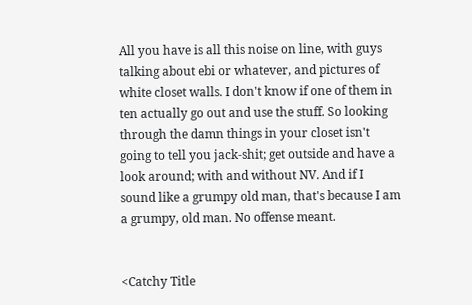All you have is all this noise on line, with guys talking about ebi or whatever, and pictures of white closet walls. I don't know if one of them in ten actually go out and use the stuff. So looking through the damn things in your closet isn't going to tell you jack-shit; get outside and have a look around; with and without NV. And if I sound like a grumpy old man, that's because I am a grumpy, old man. No offense meant.


<Catchy Title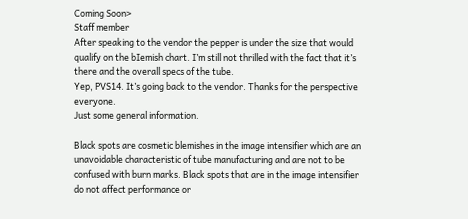Coming Soon>
Staff member
After speaking to the vendor the pepper is under the size that would qualify on the bIemish chart. I’m still not thrilled with the fact that it’s there and the overall specs of the tube.
Yep, PVS14. It’s going back to the vendor. Thanks for the perspective everyone.
Just some general information.

Black spots are cosmetic blemishes in the image intensifier which are an unavoidable characteristic of tube manufacturing and are not to be confused with burn marks. Black spots that are in the image intensifier do not affect performance or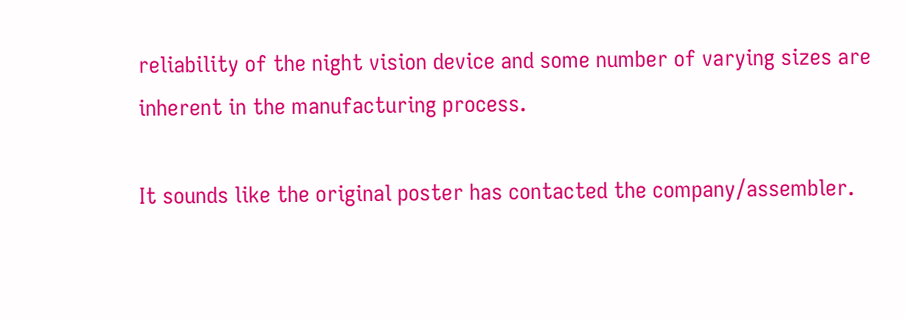reliability of the night vision device and some number of varying sizes are inherent in the manufacturing process.

It sounds like the original poster has contacted the company/assembler.